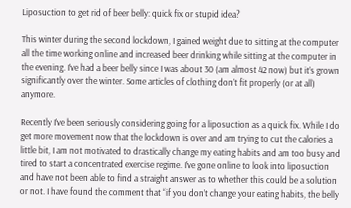Liposuction to get rid of beer belly: quick fix or stupid idea?

This winter during the second lockdown, I gained weight due to sitting at the computer all the time working online and increased beer drinking while sitting at the computer in the evening. I’ve had a beer belly since I was about 30 (am almost 42 now) but it’s grown significantly over the winter. Some articles of clothing don’t fit properly (or at all) anymore.

Recently I’ve been seriously considering going for a liposuction as a quick fix. While I do get more movement now that the lockdown is over and am trying to cut the calories a little bit, I am not motivated to drastically change my eating habits and am too busy and tired to start a concentrated exercise regime. I’ve gone online to look into liposuction and have not been able to find a straight answer as to whether this could be a solution or not. I have found the comment that “if you don’t change your eating habits, the belly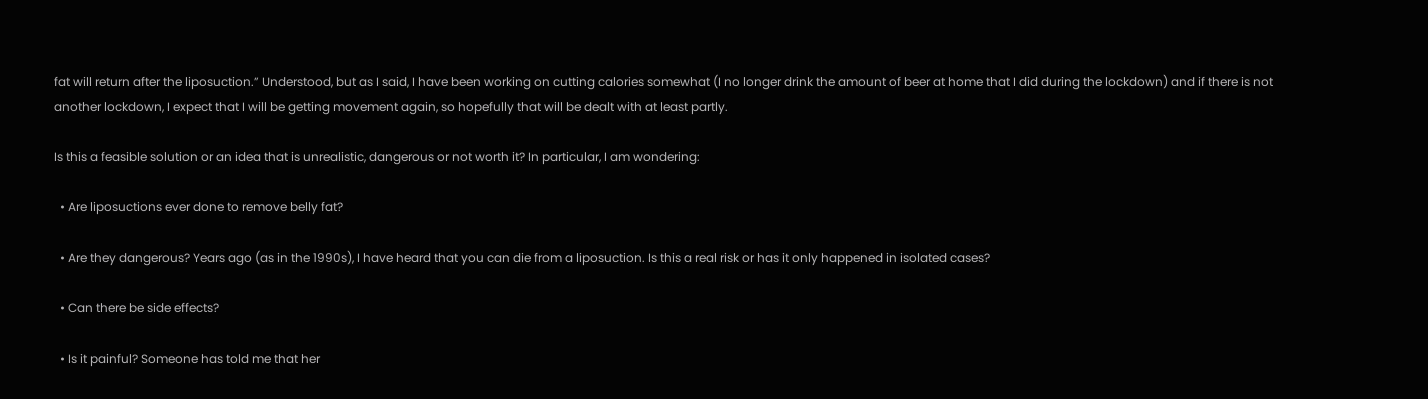fat will return after the liposuction.” Understood, but as I said, I have been working on cutting calories somewhat (I no longer drink the amount of beer at home that I did during the lockdown) and if there is not another lockdown, I expect that I will be getting movement again, so hopefully that will be dealt with at least partly.

Is this a feasible solution or an idea that is unrealistic, dangerous or not worth it? In particular, I am wondering:

  • Are liposuctions ever done to remove belly fat?

  • Are they dangerous? Years ago (as in the 1990s), I have heard that you can die from a liposuction. Is this a real risk or has it only happened in isolated cases?

  • Can there be side effects?

  • Is it painful? Someone has told me that her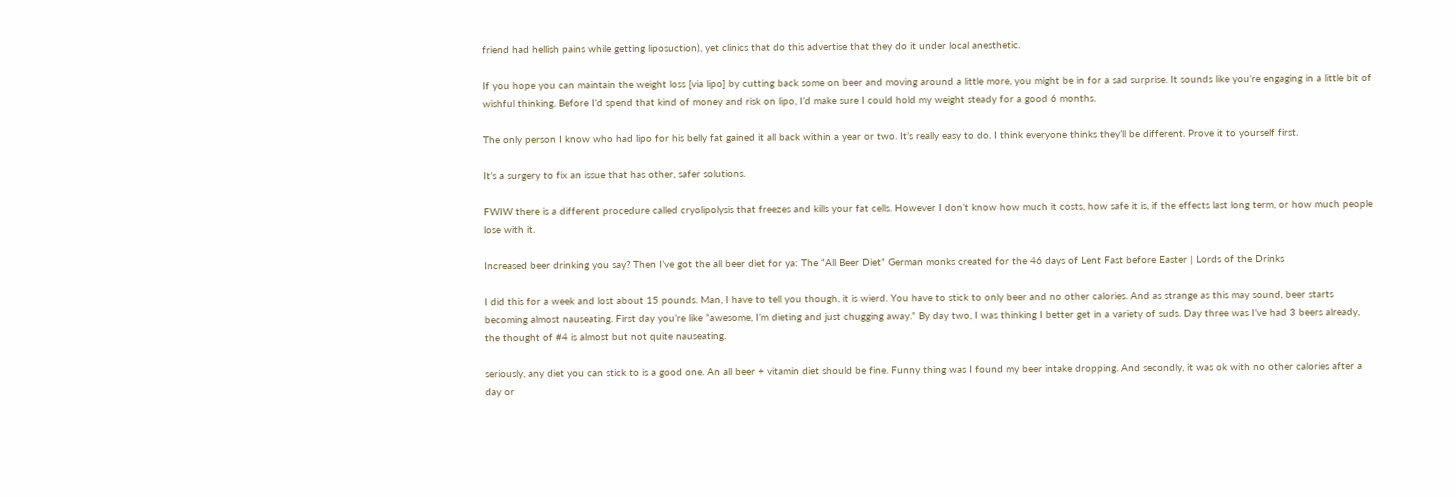friend had hellish pains while getting liposuction), yet clinics that do this advertise that they do it under local anesthetic.

If you hope you can maintain the weight loss [via lipo] by cutting back some on beer and moving around a little more, you might be in for a sad surprise. It sounds like you’re engaging in a little bit of wishful thinking. Before I’d spend that kind of money and risk on lipo, I’d make sure I could hold my weight steady for a good 6 months.

The only person I know who had lipo for his belly fat gained it all back within a year or two. It’s really easy to do. I think everyone thinks they’ll be different. Prove it to yourself first.

It’s a surgery to fix an issue that has other, safer solutions.

FWIW there is a different procedure called cryolipolysis that freezes and kills your fat cells. However I don’t know how much it costs, how safe it is, if the effects last long term, or how much people lose with it.

Increased beer drinking you say? Then I’ve got the all beer diet for ya: The “All Beer Diet” German monks created for the 46 days of Lent Fast before Easter | Lords of the Drinks

I did this for a week and lost about 15 pounds. Man, I have to tell you though, it is wierd. You have to stick to only beer and no other calories. And as strange as this may sound, beer starts becoming almost nauseating. First day you’re like “awesome, I’m dieting and just chugging away.” By day two, I was thinking I better get in a variety of suds. Day three was I’ve had 3 beers already, the thought of #4 is almost but not quite nauseating.

seriously, any diet you can stick to is a good one. An all beer + vitamin diet should be fine. Funny thing was I found my beer intake dropping. And secondly, it was ok with no other calories after a day or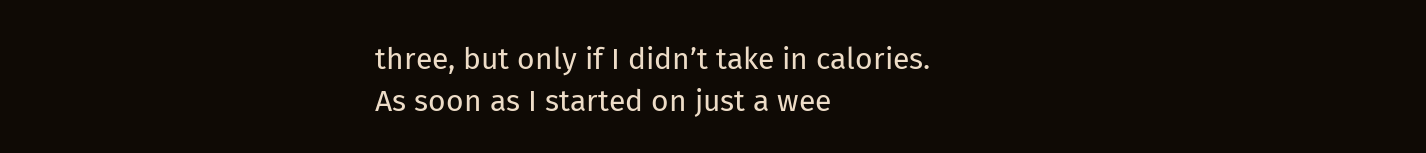three, but only if I didn’t take in calories. As soon as I started on just a wee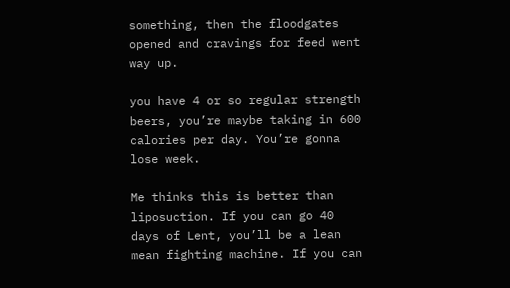something, then the floodgates opened and cravings for feed went way up.

you have 4 or so regular strength beers, you’re maybe taking in 600 calories per day. You’re gonna lose week.

Me thinks this is better than liposuction. If you can go 40 days of Lent, you’ll be a lean mean fighting machine. If you can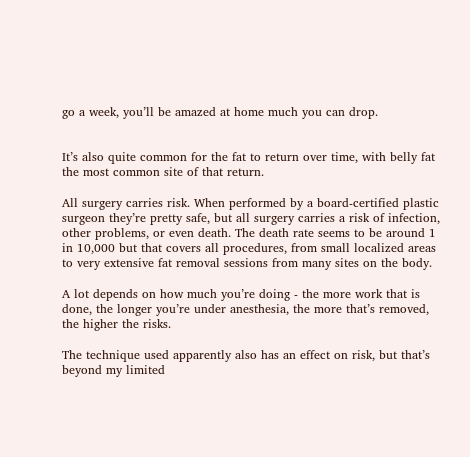go a week, you’ll be amazed at home much you can drop.


It’s also quite common for the fat to return over time, with belly fat the most common site of that return.

All surgery carries risk. When performed by a board-certified plastic surgeon they’re pretty safe, but all surgery carries a risk of infection, other problems, or even death. The death rate seems to be around 1 in 10,000 but that covers all procedures, from small localized areas to very extensive fat removal sessions from many sites on the body.

A lot depends on how much you’re doing - the more work that is done, the longer you’re under anesthesia, the more that’s removed, the higher the risks.

The technique used apparently also has an effect on risk, but that’s beyond my limited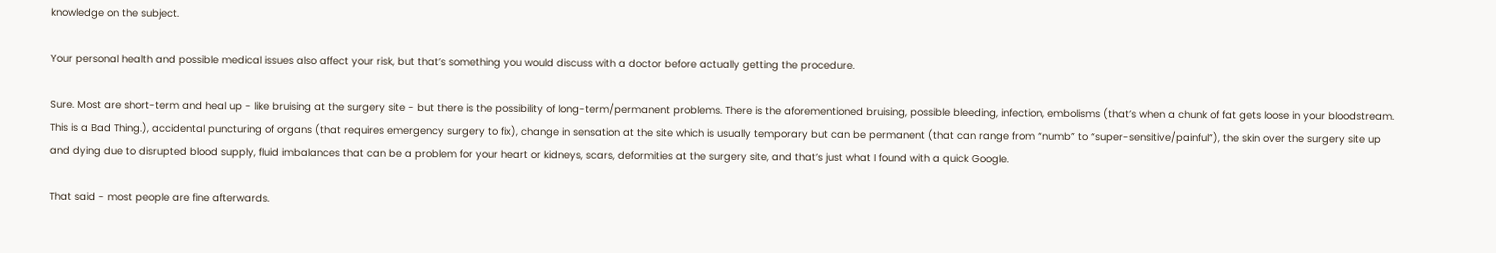knowledge on the subject.

Your personal health and possible medical issues also affect your risk, but that’s something you would discuss with a doctor before actually getting the procedure.

Sure. Most are short-term and heal up - like bruising at the surgery site - but there is the possibility of long-term/permanent problems. There is the aforementioned bruising, possible bleeding, infection, embolisms (that’s when a chunk of fat gets loose in your bloodstream. This is a Bad Thing.), accidental puncturing of organs (that requires emergency surgery to fix), change in sensation at the site which is usually temporary but can be permanent (that can range from “numb” to “super-sensitive/painful”), the skin over the surgery site up and dying due to disrupted blood supply, fluid imbalances that can be a problem for your heart or kidneys, scars, deformities at the surgery site, and that’s just what I found with a quick Google.

That said - most people are fine afterwards.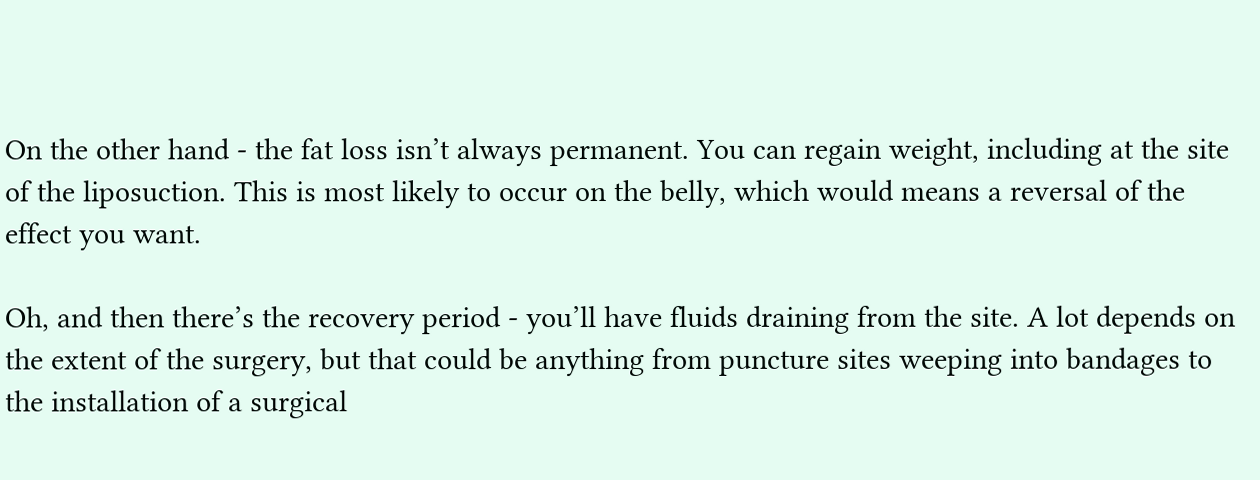On the other hand - the fat loss isn’t always permanent. You can regain weight, including at the site of the liposuction. This is most likely to occur on the belly, which would means a reversal of the effect you want.

Oh, and then there’s the recovery period - you’ll have fluids draining from the site. A lot depends on the extent of the surgery, but that could be anything from puncture sites weeping into bandages to the installation of a surgical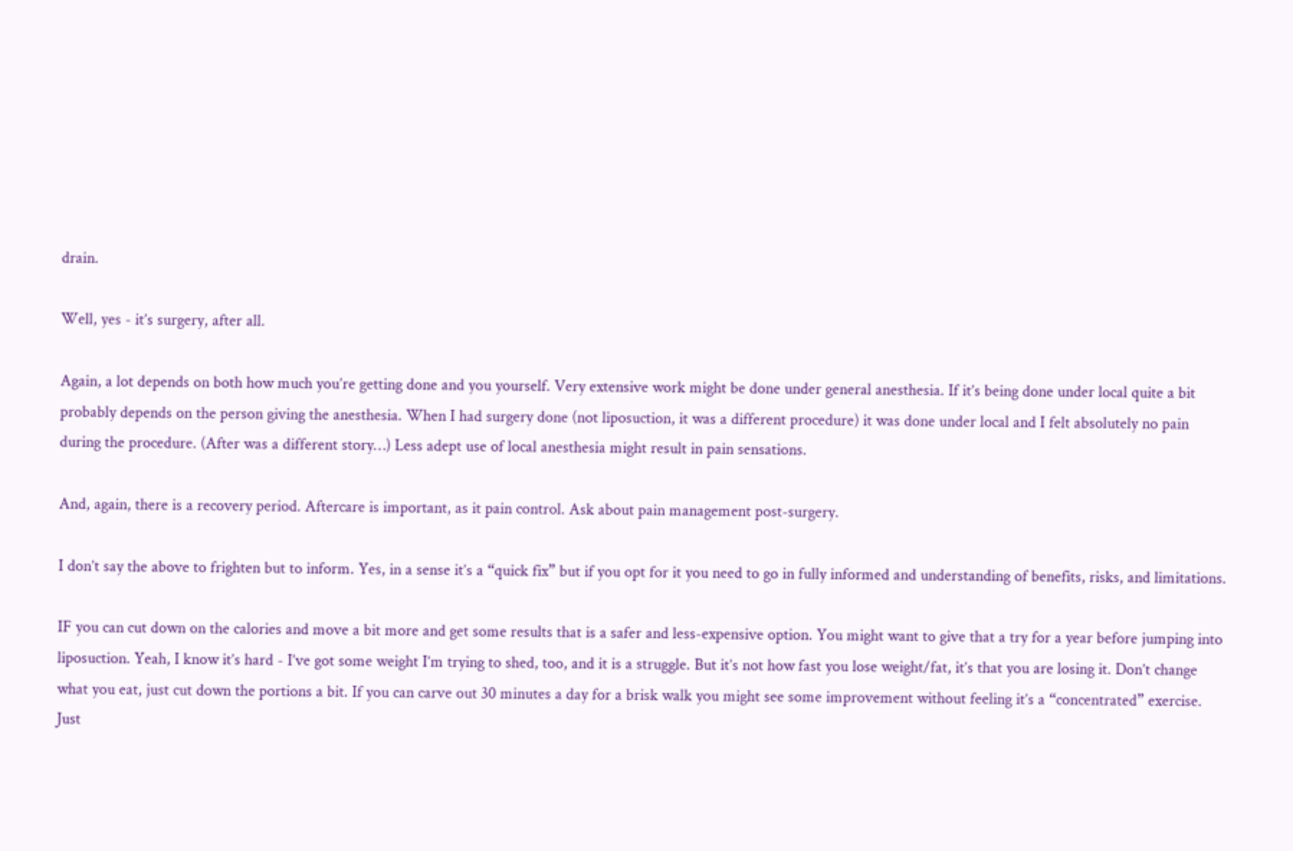drain.

Well, yes - it’s surgery, after all.

Again, a lot depends on both how much you’re getting done and you yourself. Very extensive work might be done under general anesthesia. If it’s being done under local quite a bit probably depends on the person giving the anesthesia. When I had surgery done (not liposuction, it was a different procedure) it was done under local and I felt absolutely no pain during the procedure. (After was a different story…) Less adept use of local anesthesia might result in pain sensations.

And, again, there is a recovery period. Aftercare is important, as it pain control. Ask about pain management post-surgery.

I don’t say the above to frighten but to inform. Yes, in a sense it’s a “quick fix” but if you opt for it you need to go in fully informed and understanding of benefits, risks, and limitations.

IF you can cut down on the calories and move a bit more and get some results that is a safer and less-expensive option. You might want to give that a try for a year before jumping into liposuction. Yeah, I know it’s hard - I’ve got some weight I’m trying to shed, too, and it is a struggle. But it’s not how fast you lose weight/fat, it’s that you are losing it. Don’t change what you eat, just cut down the portions a bit. If you can carve out 30 minutes a day for a brisk walk you might see some improvement without feeling it’s a “concentrated” exercise. Just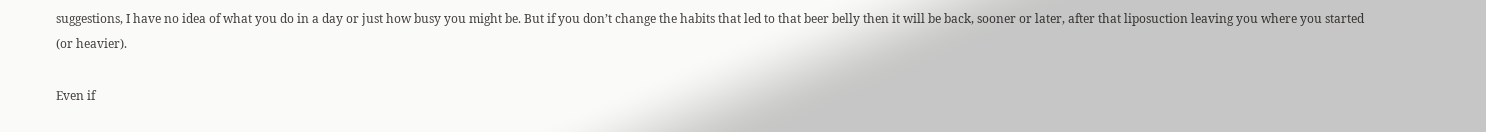suggestions, I have no idea of what you do in a day or just how busy you might be. But if you don’t change the habits that led to that beer belly then it will be back, sooner or later, after that liposuction leaving you where you started (or heavier).

Even if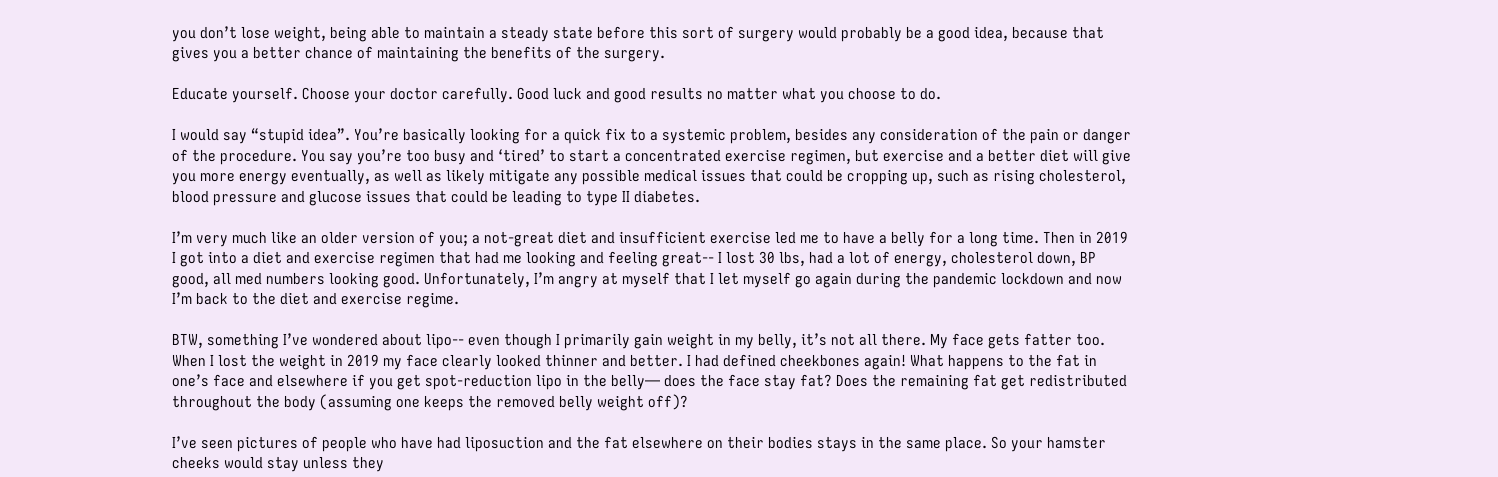you don’t lose weight, being able to maintain a steady state before this sort of surgery would probably be a good idea, because that gives you a better chance of maintaining the benefits of the surgery.

Educate yourself. Choose your doctor carefully. Good luck and good results no matter what you choose to do.

I would say “stupid idea”. You’re basically looking for a quick fix to a systemic problem, besides any consideration of the pain or danger of the procedure. You say you’re too busy and ‘tired’ to start a concentrated exercise regimen, but exercise and a better diet will give you more energy eventually, as well as likely mitigate any possible medical issues that could be cropping up, such as rising cholesterol, blood pressure and glucose issues that could be leading to type II diabetes.

I’m very much like an older version of you; a not-great diet and insufficient exercise led me to have a belly for a long time. Then in 2019 I got into a diet and exercise regimen that had me looking and feeling great-- I lost 30 lbs, had a lot of energy, cholesterol down, BP good, all med numbers looking good. Unfortunately, I’m angry at myself that I let myself go again during the pandemic lockdown and now I’m back to the diet and exercise regime.

BTW, something I’ve wondered about lipo-- even though I primarily gain weight in my belly, it’s not all there. My face gets fatter too. When I lost the weight in 2019 my face clearly looked thinner and better. I had defined cheekbones again! What happens to the fat in one’s face and elsewhere if you get spot-reduction lipo in the belly— does the face stay fat? Does the remaining fat get redistributed throughout the body (assuming one keeps the removed belly weight off)?

I’ve seen pictures of people who have had liposuction and the fat elsewhere on their bodies stays in the same place. So your hamster cheeks would stay unless they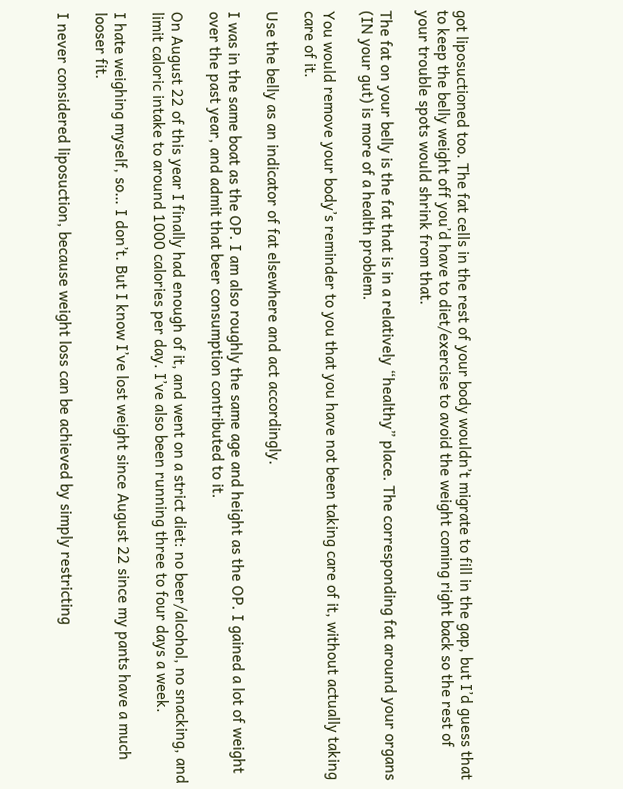got liposuctioned too. The fat cells in the rest of your body wouldn’t migrate to fill in the gap, but I’d guess that to keep the belly weight off you’d have to diet/exercise to avoid the weight coming right back so the rest of your trouble spots would shrink from that.

The fat on your belly is the fat that is in a relatively “healthy” place. The corresponding fat around your organs (IN your gut) is more of a health problem.

You would remove your body’s reminder to you that you have not been taking care of it, without actually taking care of it.

Use the belly as an indicator of fat elsewhere and act accordingly.

I was in the same boat as the OP. I am also roughly the same age and height as the OP. I gained a lot of weight over the past year, and admit that beer consumption contributed to it.

On August 22 of this year I finally had enough of it, and went on a strict diet: no beer/alcohol, no snacking, and limit caloric intake to around 1000 calories per day. I’ve also been running three to four days a week.

I hate weighing myself, so… I don’t. But I know I’ve lost weight since August 22 since my pants have a much looser fit.

I never considered liposuction, because weight loss can be achieved by simply restricting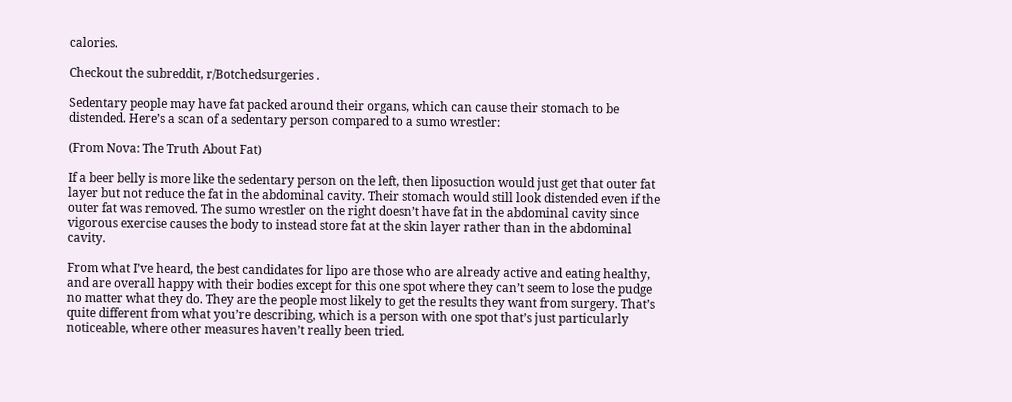calories.

Checkout the subreddit, r/Botchedsurgeries .

Sedentary people may have fat packed around their organs, which can cause their stomach to be distended. Here’s a scan of a sedentary person compared to a sumo wrestler:

(From Nova: The Truth About Fat)

If a beer belly is more like the sedentary person on the left, then liposuction would just get that outer fat layer but not reduce the fat in the abdominal cavity. Their stomach would still look distended even if the outer fat was removed. The sumo wrestler on the right doesn’t have fat in the abdominal cavity since vigorous exercise causes the body to instead store fat at the skin layer rather than in the abdominal cavity.

From what I’ve heard, the best candidates for lipo are those who are already active and eating healthy, and are overall happy with their bodies except for this one spot where they can’t seem to lose the pudge no matter what they do. They are the people most likely to get the results they want from surgery. That’s quite different from what you’re describing, which is a person with one spot that’s just particularly noticeable, where other measures haven’t really been tried.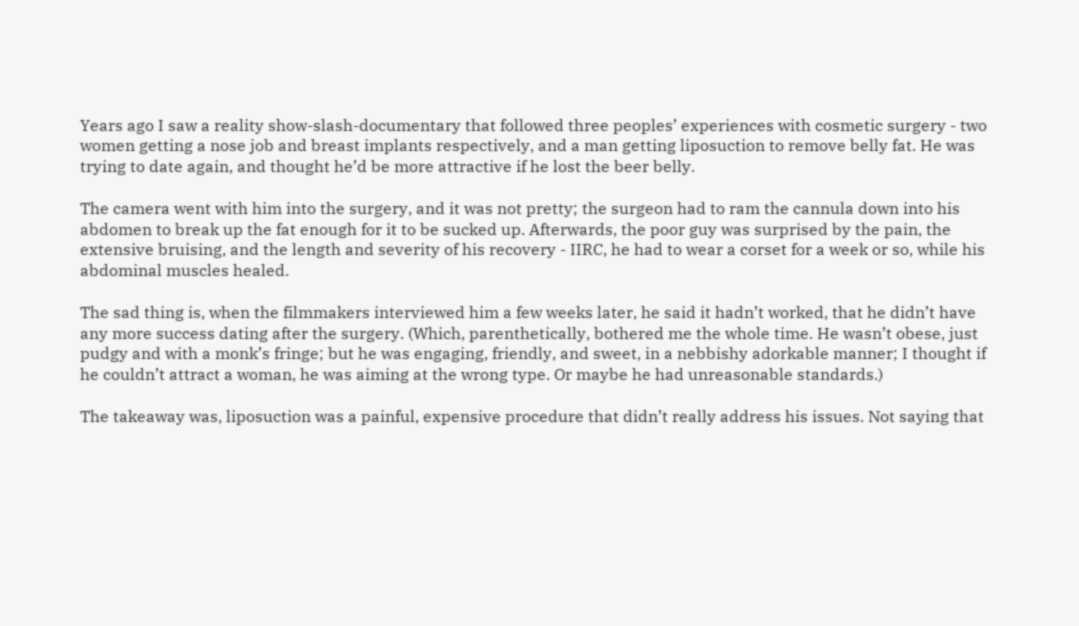Years ago I saw a reality show-slash-documentary that followed three peoples’ experiences with cosmetic surgery - two women getting a nose job and breast implants respectively, and a man getting liposuction to remove belly fat. He was trying to date again, and thought he’d be more attractive if he lost the beer belly.

The camera went with him into the surgery, and it was not pretty; the surgeon had to ram the cannula down into his abdomen to break up the fat enough for it to be sucked up. Afterwards, the poor guy was surprised by the pain, the extensive bruising, and the length and severity of his recovery - IIRC, he had to wear a corset for a week or so, while his abdominal muscles healed.

The sad thing is, when the filmmakers interviewed him a few weeks later, he said it hadn’t worked, that he didn’t have any more success dating after the surgery. (Which, parenthetically, bothered me the whole time. He wasn’t obese, just pudgy and with a monk’s fringe; but he was engaging, friendly, and sweet, in a nebbishy adorkable manner; I thought if he couldn’t attract a woman, he was aiming at the wrong type. Or maybe he had unreasonable standards.)

The takeaway was, liposuction was a painful, expensive procedure that didn’t really address his issues. Not saying that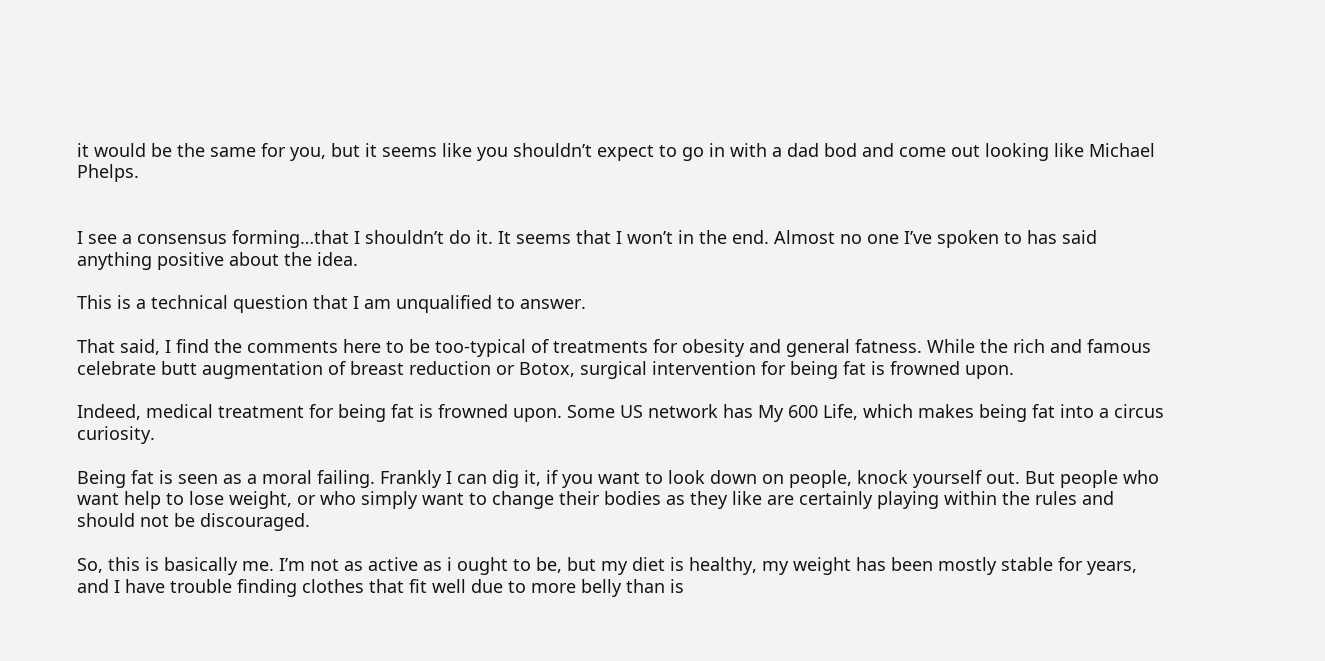it would be the same for you, but it seems like you shouldn’t expect to go in with a dad bod and come out looking like Michael Phelps.


I see a consensus forming…that I shouldn’t do it. It seems that I won’t in the end. Almost no one I’ve spoken to has said anything positive about the idea.

This is a technical question that I am unqualified to answer.

That said, I find the comments here to be too-typical of treatments for obesity and general fatness. While the rich and famous celebrate butt augmentation of breast reduction or Botox, surgical intervention for being fat is frowned upon.

Indeed, medical treatment for being fat is frowned upon. Some US network has My 600 Life, which makes being fat into a circus curiosity.

Being fat is seen as a moral failing. Frankly I can dig it, if you want to look down on people, knock yourself out. But people who want help to lose weight, or who simply want to change their bodies as they like are certainly playing within the rules and should not be discouraged.

So, this is basically me. I’m not as active as i ought to be, but my diet is healthy, my weight has been mostly stable for years, and I have trouble finding clothes that fit well due to more belly than is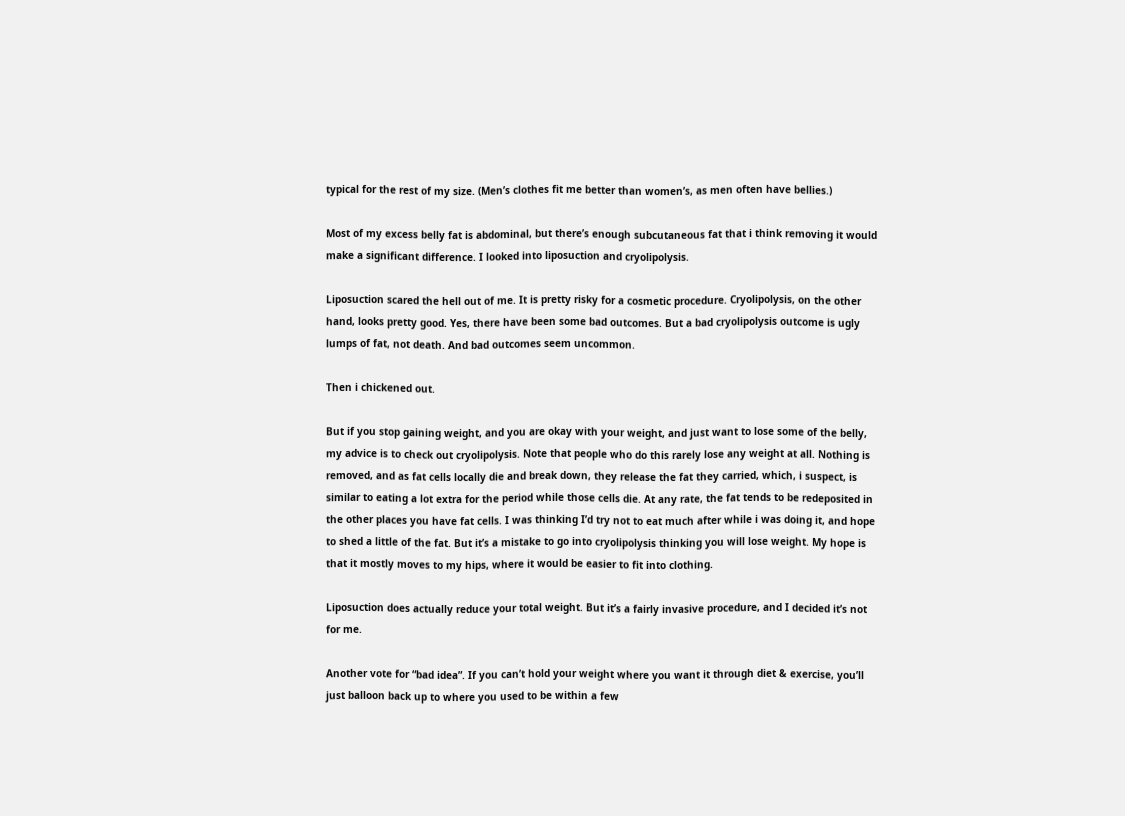typical for the rest of my size. (Men’s clothes fit me better than women’s, as men often have bellies.)

Most of my excess belly fat is abdominal, but there’s enough subcutaneous fat that i think removing it would make a significant difference. I looked into liposuction and cryolipolysis.

Liposuction scared the hell out of me. It is pretty risky for a cosmetic procedure. Cryolipolysis, on the other hand, looks pretty good. Yes, there have been some bad outcomes. But a bad cryolipolysis outcome is ugly lumps of fat, not death. And bad outcomes seem uncommon.

Then i chickened out.

But if you stop gaining weight, and you are okay with your weight, and just want to lose some of the belly, my advice is to check out cryolipolysis. Note that people who do this rarely lose any weight at all. Nothing is removed, and as fat cells locally die and break down, they release the fat they carried, which, i suspect, is similar to eating a lot extra for the period while those cells die. At any rate, the fat tends to be redeposited in the other places you have fat cells. I was thinking I’d try not to eat much after while i was doing it, and hope to shed a little of the fat. But it’s a mistake to go into cryolipolysis thinking you will lose weight. My hope is that it mostly moves to my hips, where it would be easier to fit into clothing.

Liposuction does actually reduce your total weight. But it’s a fairly invasive procedure, and I decided it’s not for me.

Another vote for “bad idea”. If you can’t hold your weight where you want it through diet & exercise, you’ll just balloon back up to where you used to be within a few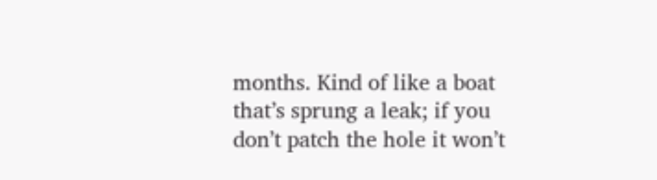months. Kind of like a boat that’s sprung a leak; if you don’t patch the hole it won’t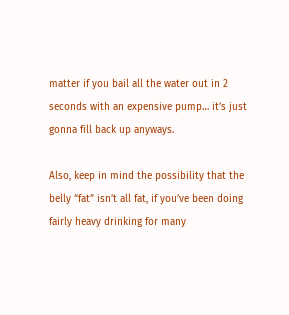matter if you bail all the water out in 2 seconds with an expensive pump… it’s just gonna fill back up anyways.

Also, keep in mind the possibility that the belly “fat” isn’t all fat, if you’ve been doing fairly heavy drinking for many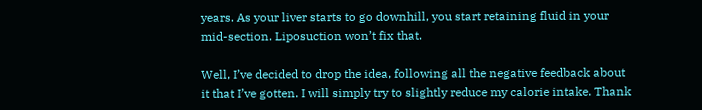years. As your liver starts to go downhill, you start retaining fluid in your mid-section. Liposuction won’t fix that.

Well, I’ve decided to drop the idea, following all the negative feedback about it that I’ve gotten. I will simply try to slightly reduce my calorie intake. Thank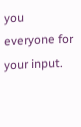you everyone for your input.